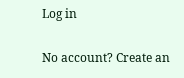Log in

No account? Create an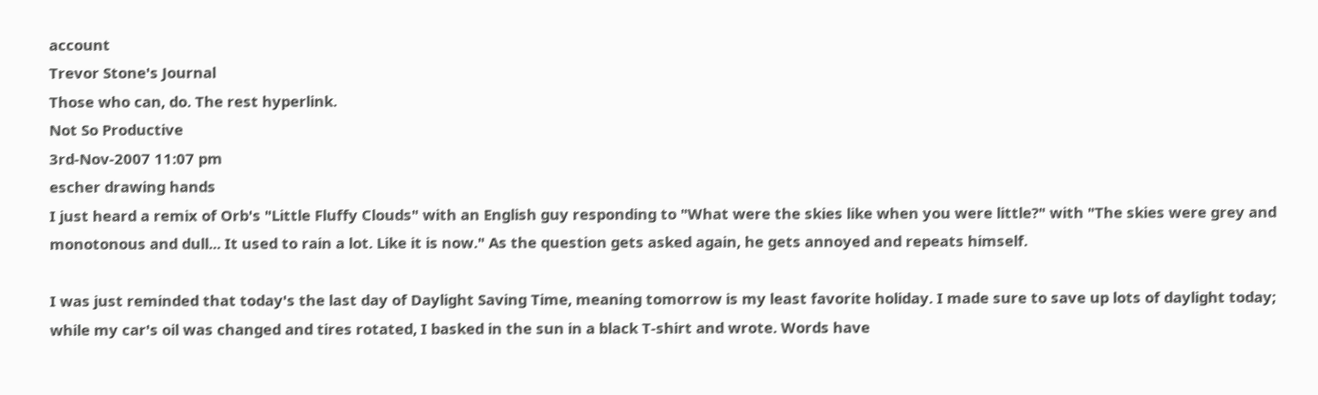account
Trevor Stone's Journal
Those who can, do. The rest hyperlink.
Not So Productive
3rd-Nov-2007 11:07 pm
escher drawing hands
I just heard a remix of Orb's "Little Fluffy Clouds" with an English guy responding to "What were the skies like when you were little?" with "The skies were grey and monotonous and dull... It used to rain a lot. Like it is now." As the question gets asked again, he gets annoyed and repeats himself.

I was just reminded that today's the last day of Daylight Saving Time, meaning tomorrow is my least favorite holiday. I made sure to save up lots of daylight today; while my car's oil was changed and tires rotated, I basked in the sun in a black T-shirt and wrote. Words have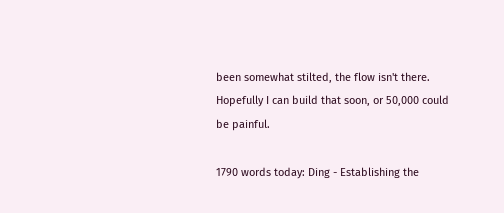been somewhat stilted, the flow isn't there. Hopefully I can build that soon, or 50,000 could be painful.

1790 words today: Ding - Establishing the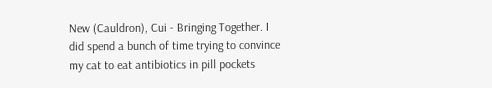New (Cauldron), Cui - Bringing Together. I did spend a bunch of time trying to convince my cat to eat antibiotics in pill pockets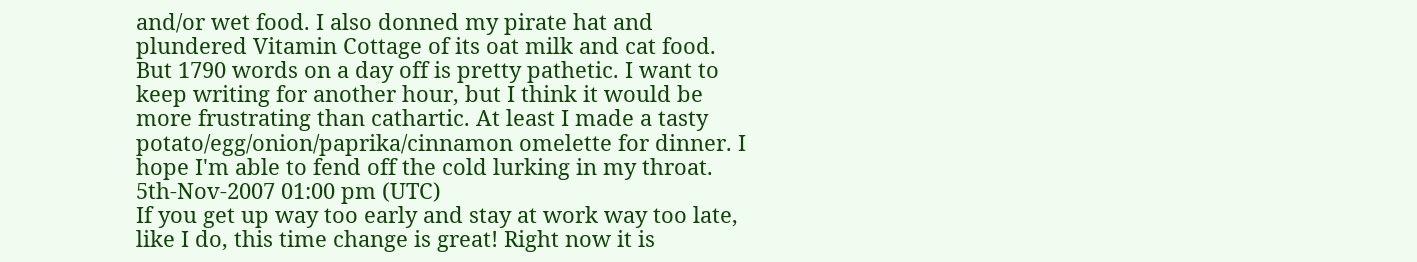and/or wet food. I also donned my pirate hat and plundered Vitamin Cottage of its oat milk and cat food. But 1790 words on a day off is pretty pathetic. I want to keep writing for another hour, but I think it would be more frustrating than cathartic. At least I made a tasty potato/egg/onion/paprika/cinnamon omelette for dinner. I hope I'm able to fend off the cold lurking in my throat.
5th-Nov-2007 01:00 pm (UTC)
If you get up way too early and stay at work way too late, like I do, this time change is great! Right now it is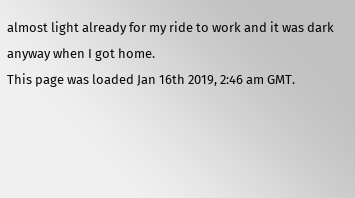almost light already for my ride to work and it was dark anyway when I got home.
This page was loaded Jan 16th 2019, 2:46 am GMT.